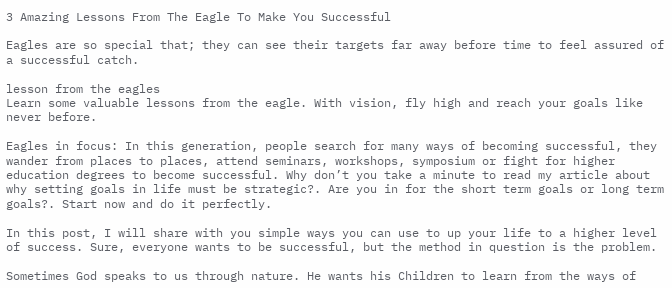3 Amazing Lessons From The Eagle To Make You Successful

Eagles are so special that; they can see their targets far away before time to feel assured of a successful catch.

lesson from the eagles
Learn some valuable lessons from the eagle. With vision, fly high and reach your goals like never before.

Eagles in focus: In this generation, people search for many ways of becoming successful, they wander from places to places, attend seminars, workshops, symposium or fight for higher education degrees to become successful. Why don’t you take a minute to read my article about why setting goals in life must be strategic?. Are you in for the short term goals or long term goals?. Start now and do it perfectly.

In this post, I will share with you simple ways you can use to up your life to a higher level of success. Sure, everyone wants to be successful, but the method in question is the problem.

Sometimes God speaks to us through nature. He wants his Children to learn from the ways of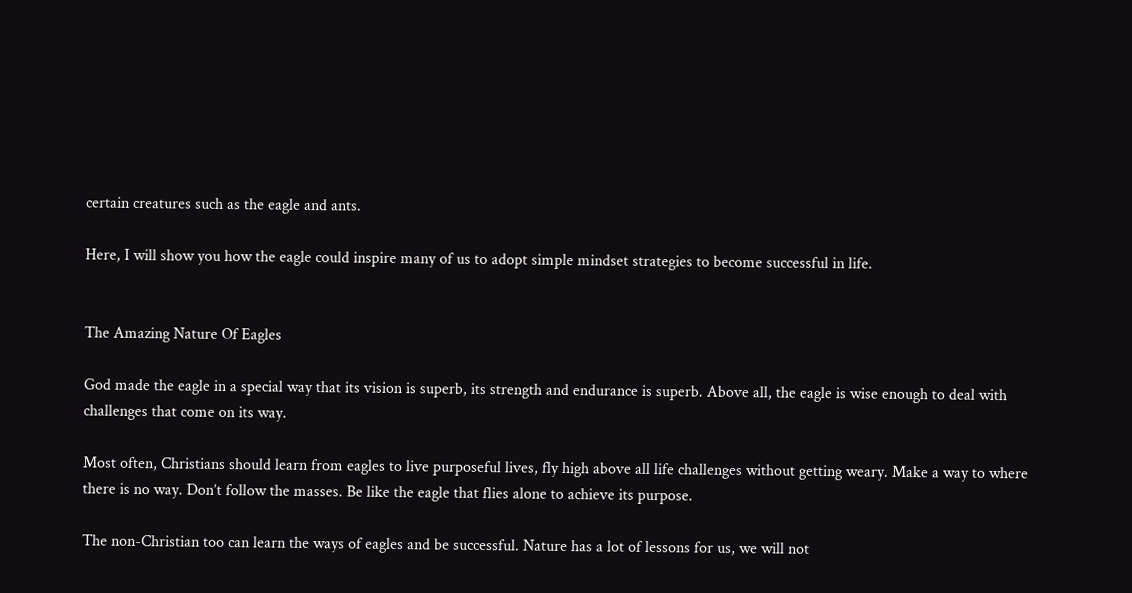certain creatures such as the eagle and ants.

Here, I will show you how the eagle could inspire many of us to adopt simple mindset strategies to become successful in life.


The Amazing Nature Of Eagles

God made the eagle in a special way that its vision is superb, its strength and endurance is superb. Above all, the eagle is wise enough to deal with challenges that come on its way.

Most often, Christians should learn from eagles to live purposeful lives, fly high above all life challenges without getting weary. Make a way to where there is no way. Don’t follow the masses. Be like the eagle that flies alone to achieve its purpose.

The non-Christian too can learn the ways of eagles and be successful. Nature has a lot of lessons for us, we will not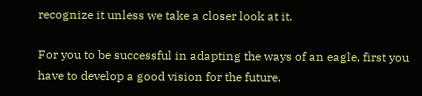recognize it unless we take a closer look at it.

For you to be successful in adapting the ways of an eagle, first you have to develop a good vision for the future.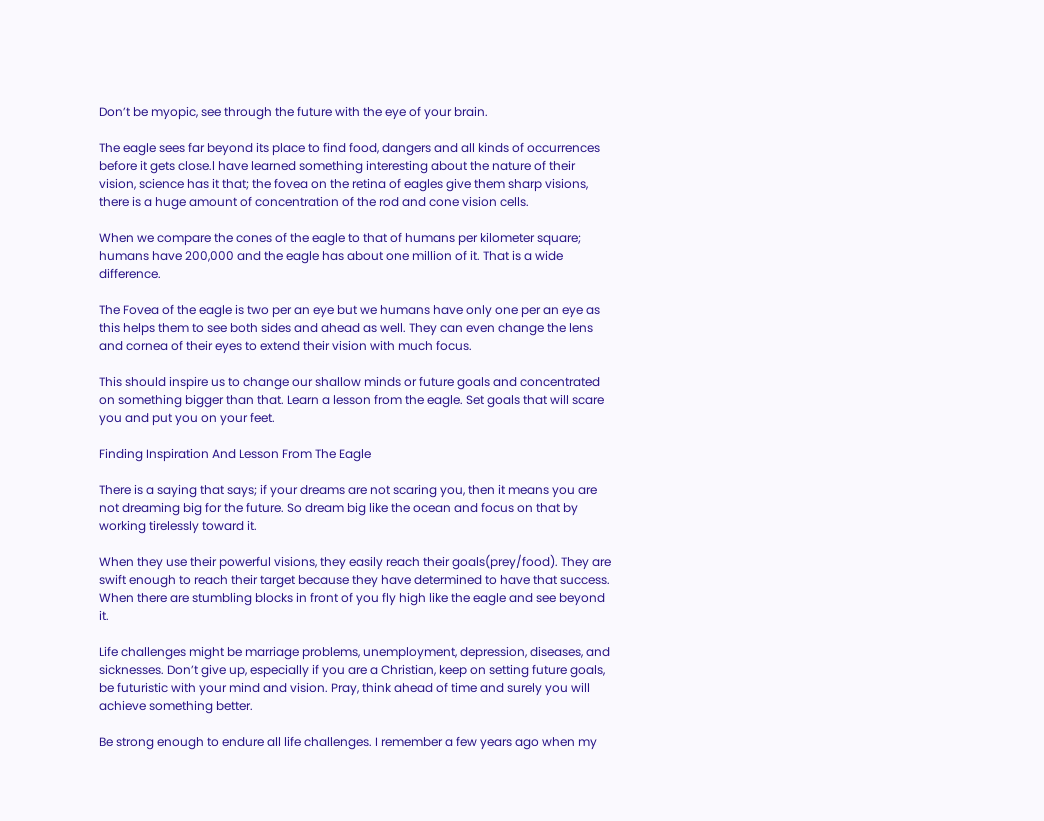Don’t be myopic, see through the future with the eye of your brain.

The eagle sees far beyond its place to find food, dangers and all kinds of occurrences before it gets close.l have learned something interesting about the nature of their vision, science has it that; the fovea on the retina of eagles give them sharp visions, there is a huge amount of concentration of the rod and cone vision cells.

When we compare the cones of the eagle to that of humans per kilometer square; humans have 200,000 and the eagle has about one million of it. That is a wide difference.

The Fovea of the eagle is two per an eye but we humans have only one per an eye as this helps them to see both sides and ahead as well. They can even change the lens and cornea of their eyes to extend their vision with much focus.

This should inspire us to change our shallow minds or future goals and concentrated on something bigger than that. Learn a lesson from the eagle. Set goals that will scare you and put you on your feet.

Finding Inspiration And Lesson From The Eagle

There is a saying that says; if your dreams are not scaring you, then it means you are not dreaming big for the future. So dream big like the ocean and focus on that by working tirelessly toward it.

When they use their powerful visions, they easily reach their goals(prey/food). They are swift enough to reach their target because they have determined to have that success. When there are stumbling blocks in front of you fly high like the eagle and see beyond it.

Life challenges might be marriage problems, unemployment, depression, diseases, and sicknesses. Don’t give up, especially if you are a Christian, keep on setting future goals, be futuristic with your mind and vision. Pray, think ahead of time and surely you will achieve something better.

Be strong enough to endure all life challenges. I remember a few years ago when my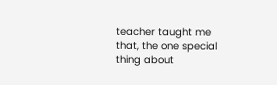teacher taught me that, the one special thing about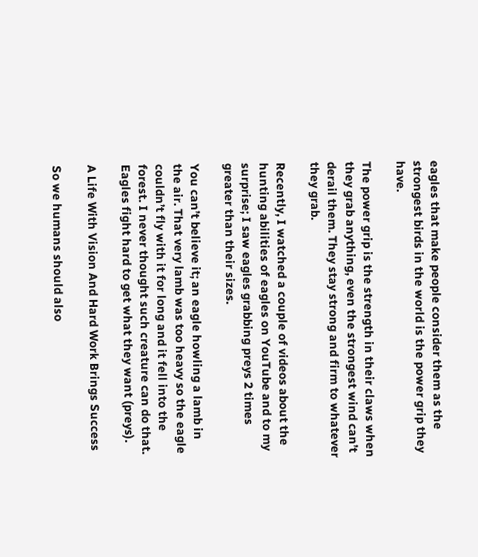eagles that make people consider them as the strongest birds in the world is the power grip they have.

The power grip is the strength in their claws when they grab anything, even the strongest wind can’t derail them. They stay strong and firm to whatever they grab.

Recently, I watched a couple of videos about the hunting abilities of eagles on YouTube and to my surprise; I saw eagles grabbing preys 2 times greater than their sizes.

You can’t believe it; an eagle howling a lamb in the air. That very lamb was too heavy so the eagle couldn’t fly with it for long and it fell into the forest. I never thought such creature can do that. Eagles fight hard to get what they want (preys).

A Life With Vision And Hard Work Brings Success

So we humans should also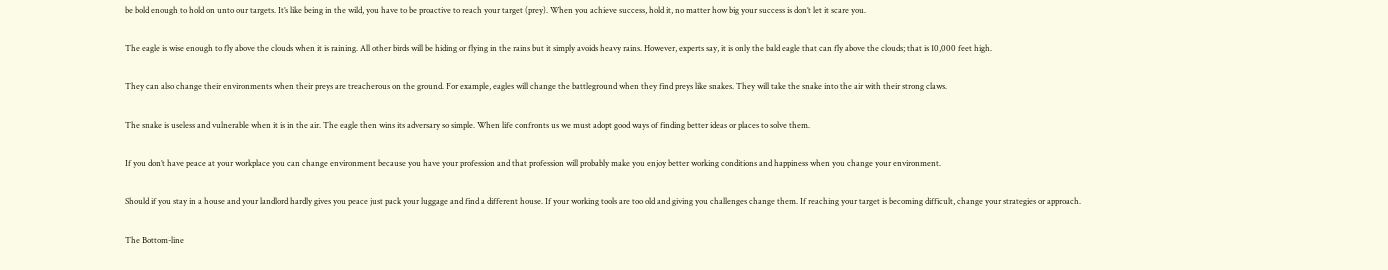be bold enough to hold on unto our targets. It’s like being in the wild, you have to be proactive to reach your target (prey). When you achieve success, hold it, no matter how big your success is don’t let it scare you.

The eagle is wise enough to fly above the clouds when it is raining. All other birds will be hiding or flying in the rains but it simply avoids heavy rains. However, experts say, it is only the bald eagle that can fly above the clouds; that is 10,000 feet high.

They can also change their environments when their preys are treacherous on the ground. For example, eagles will change the battleground when they find preys like snakes. They will take the snake into the air with their strong claws.

The snake is useless and vulnerable when it is in the air. The eagle then wins its adversary so simple. When life confronts us we must adopt good ways of finding better ideas or places to solve them.

If you don’t have peace at your workplace you can change environment because you have your profession and that profession will probably make you enjoy better working conditions and happiness when you change your environment.

Should if you stay in a house and your landlord hardly gives you peace just pack your luggage and find a different house. If your working tools are too old and giving you challenges change them. If reaching your target is becoming difficult, change your strategies or approach.

The Bottom-line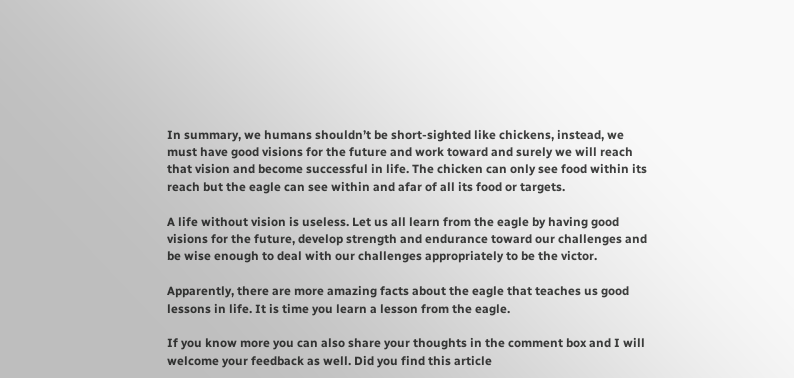In summary, we humans shouldn’t be short-sighted like chickens, instead, we must have good visions for the future and work toward and surely we will reach that vision and become successful in life. The chicken can only see food within its reach but the eagle can see within and afar of all its food or targets.

A life without vision is useless. Let us all learn from the eagle by having good visions for the future, develop strength and endurance toward our challenges and be wise enough to deal with our challenges appropriately to be the victor.

Apparently, there are more amazing facts about the eagle that teaches us good lessons in life. It is time you learn a lesson from the eagle.

If you know more you can also share your thoughts in the comment box and I will welcome your feedback as well. Did you find this article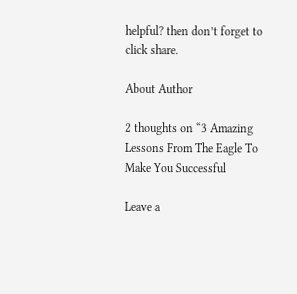helpful? then don’t forget to click share.

About Author

2 thoughts on “3 Amazing Lessons From The Eagle To Make You Successful

Leave a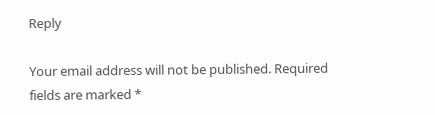Reply

Your email address will not be published. Required fields are marked *